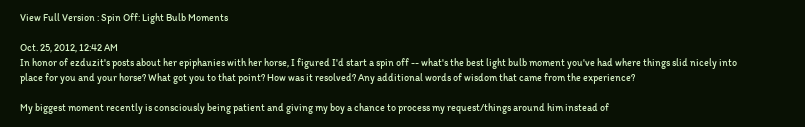View Full Version : Spin Off: Light Bulb Moments

Oct. 25, 2012, 12:42 AM
In honor of ezduzit's posts about her epiphanies with her horse, I figured I'd start a spin off -- what's the best light bulb moment you've had where things slid nicely into place for you and your horse? What got you to that point? How was it resolved? Any additional words of wisdom that came from the experience?

My biggest moment recently is consciously being patient and giving my boy a chance to process my request/things around him instead of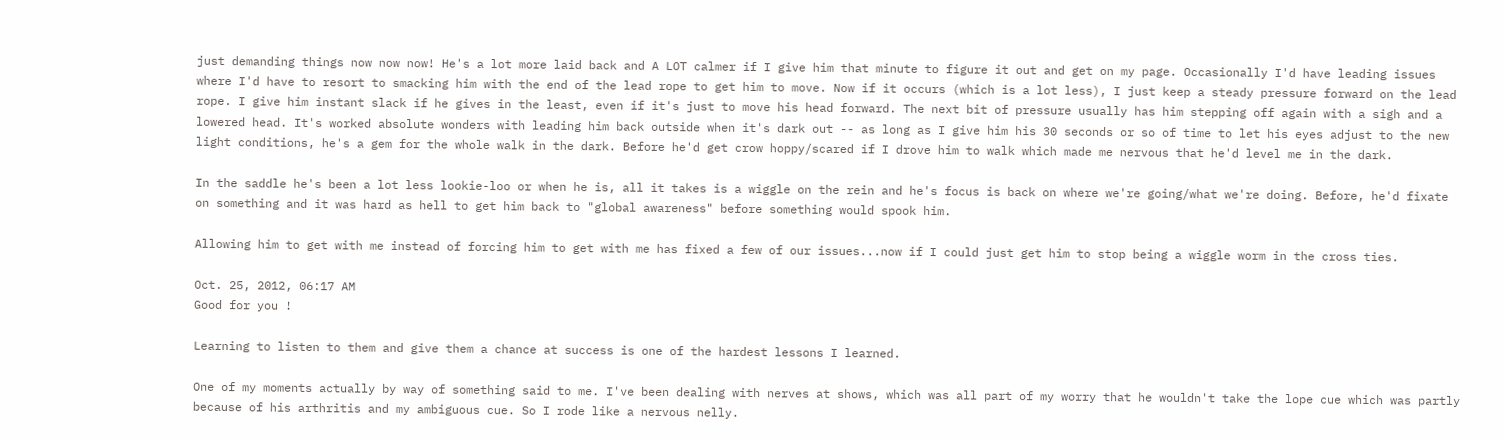just demanding things now now now! He's a lot more laid back and A LOT calmer if I give him that minute to figure it out and get on my page. Occasionally I'd have leading issues where I'd have to resort to smacking him with the end of the lead rope to get him to move. Now if it occurs (which is a lot less), I just keep a steady pressure forward on the lead rope. I give him instant slack if he gives in the least, even if it's just to move his head forward. The next bit of pressure usually has him stepping off again with a sigh and a lowered head. It's worked absolute wonders with leading him back outside when it's dark out -- as long as I give him his 30 seconds or so of time to let his eyes adjust to the new light conditions, he's a gem for the whole walk in the dark. Before he'd get crow hoppy/scared if I drove him to walk which made me nervous that he'd level me in the dark.

In the saddle he's been a lot less lookie-loo or when he is, all it takes is a wiggle on the rein and he's focus is back on where we're going/what we're doing. Before, he'd fixate on something and it was hard as hell to get him back to "global awareness" before something would spook him.

Allowing him to get with me instead of forcing him to get with me has fixed a few of our issues...now if I could just get him to stop being a wiggle worm in the cross ties.

Oct. 25, 2012, 06:17 AM
Good for you !

Learning to listen to them and give them a chance at success is one of the hardest lessons I learned.

One of my moments actually by way of something said to me. I've been dealing with nerves at shows, which was all part of my worry that he wouldn't take the lope cue which was partly because of his arthritis and my ambiguous cue. So I rode like a nervous nelly.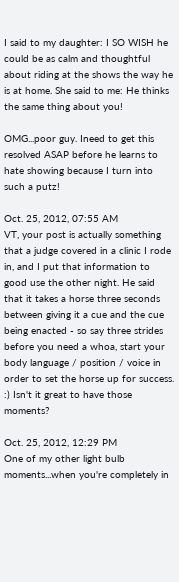I said to my daughter: I SO WISH he could be as calm and thoughtful about riding at the shows the way he is at home. She said to me: He thinks the same thing about you!

OMG...poor guy. Ineed to get this resolved ASAP before he learns to hate showing because I turn into such a putz!

Oct. 25, 2012, 07:55 AM
VT, your post is actually something that a judge covered in a clinic I rode in, and I put that information to good use the other night. He said that it takes a horse three seconds between giving it a cue and the cue being enacted - so say three strides before you need a whoa, start your body language / position / voice in order to set the horse up for success. :) Isn't it great to have those moments?

Oct. 25, 2012, 12:29 PM
One of my other light bulb moments...when you're completely in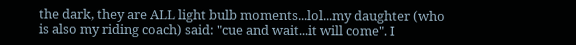the dark, they are ALL light bulb moments...lol...my daughter (who is also my riding coach) said: "cue and wait...it will come". I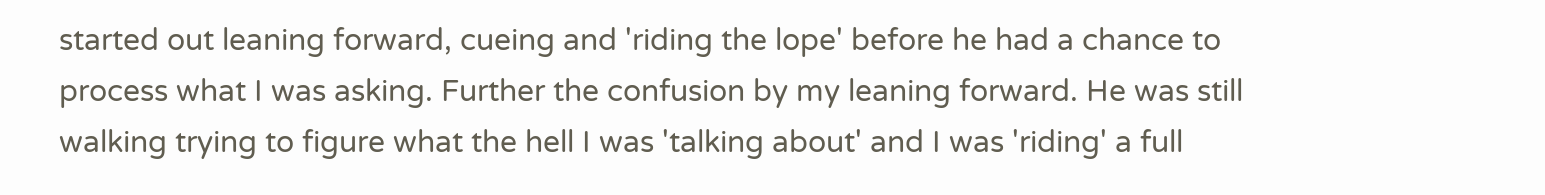started out leaning forward, cueing and 'riding the lope' before he had a chance to process what I was asking. Further the confusion by my leaning forward. He was still walking trying to figure what the hell I was 'talking about' and I was 'riding' a full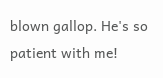blown gallop. He's so patient with me!